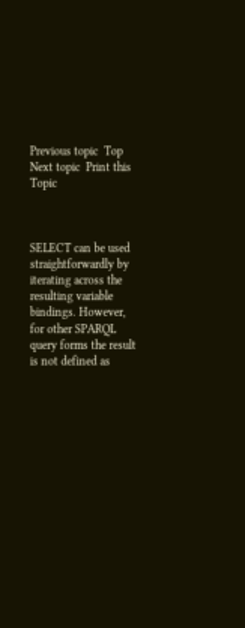Previous topic  Top  Next topic  Print this Topic



SELECT can be used straightforwardly by iterating across the resulting variable bindings. However, for other SPARQL query forms the result is not defined as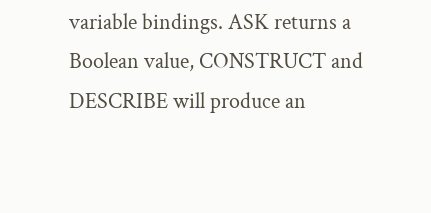variable bindings. ASK returns a Boolean value, CONSTRUCT and DESCRIBE will produce an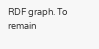RDF graph. To remain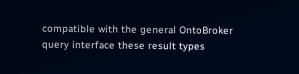compatible with the general OntoBroker query interface these result types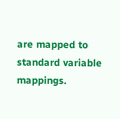are mapped to standard variable mappings.